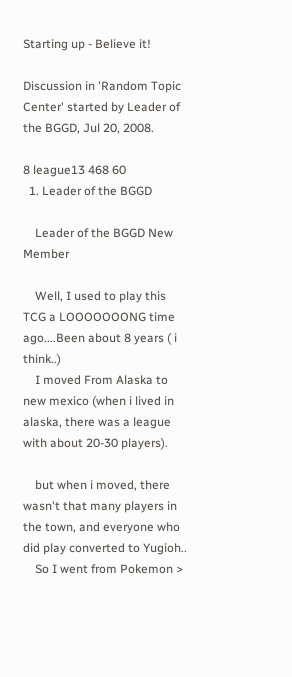Starting up - Believe it!

Discussion in 'Random Topic Center' started by Leader of the BGGD, Jul 20, 2008.

8 league13 468 60
  1. Leader of the BGGD

    Leader of the BGGD New Member

    Well, I used to play this TCG a LOOOOOOONG time ago....Been about 8 years ( i think..)
    I moved From Alaska to new mexico (when i lived in alaska, there was a league with about 20-30 players).

    but when i moved, there wasn't that many players in the town, and everyone who did play converted to Yugioh..
    So I went from Pokemon >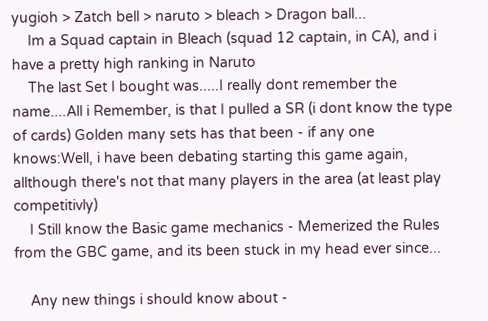yugioh > Zatch bell > naruto > bleach > Dragon ball...
    Im a Squad captain in Bleach (squad 12 captain, in CA), and i have a pretty high ranking in Naruto
    The last Set I bought was.....I really dont remember the name....All i Remember, is that I pulled a SR (i dont know the type of cards) Golden many sets has that been - if any one knows:Well, i have been debating starting this game again, allthough there's not that many players in the area (at least play competitivly)
    I Still know the Basic game mechanics - Memerized the Rules from the GBC game, and its been stuck in my head ever since...

    Any new things i should know about -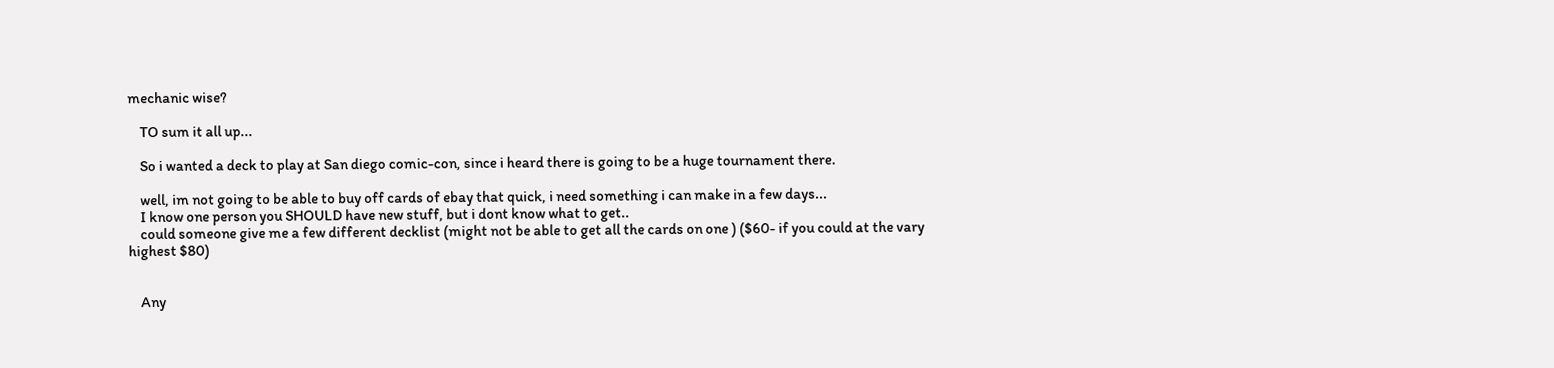mechanic wise?

    TO sum it all up...

    So i wanted a deck to play at San diego comic-con, since i heard there is going to be a huge tournament there.

    well, im not going to be able to buy off cards of ebay that quick, i need something i can make in a few days...
    I know one person you SHOULD have new stuff, but i dont know what to get..
    could someone give me a few different decklist (might not be able to get all the cards on one ) ($60- if you could at the vary highest $80)


    Any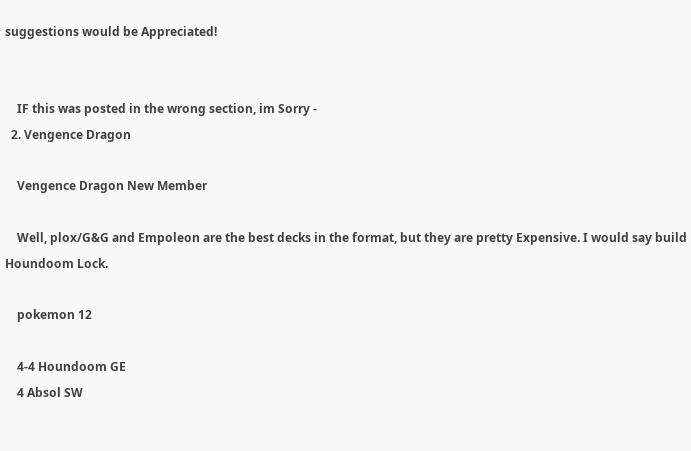suggestions would be Appreciated!


    IF this was posted in the wrong section, im Sorry -
  2. Vengence Dragon

    Vengence Dragon New Member

    Well, plox/G&G and Empoleon are the best decks in the format, but they are pretty Expensive. I would say build Houndoom Lock.

    pokemon 12

    4-4 Houndoom GE
    4 Absol SW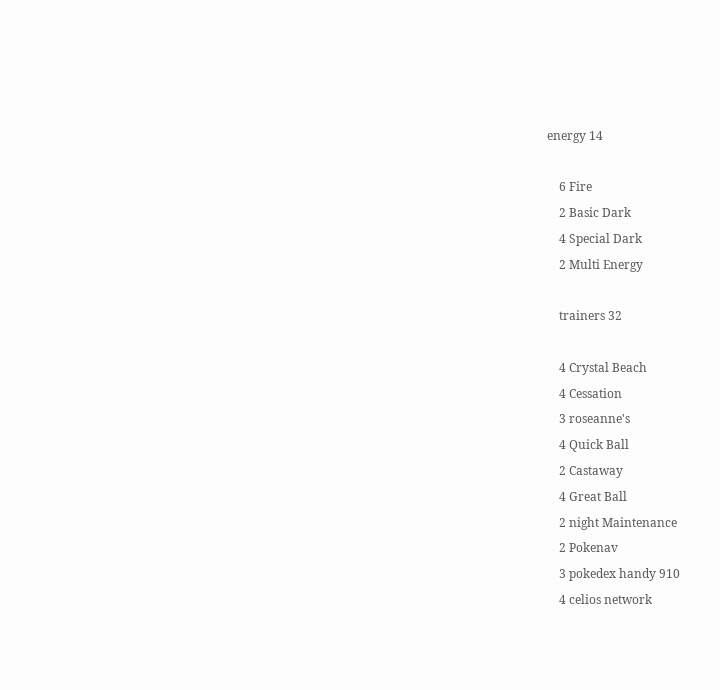energy 14

    6 Fire
    2 Basic Dark
    4 Special Dark
    2 Multi Energy

    trainers 32

    4 Crystal Beach
    4 Cessation
    3 roseanne's
    4 Quick Ball
    2 Castaway
    4 Great Ball
    2 night Maintenance
    2 Pokenav
    3 pokedex handy 910
    4 celios network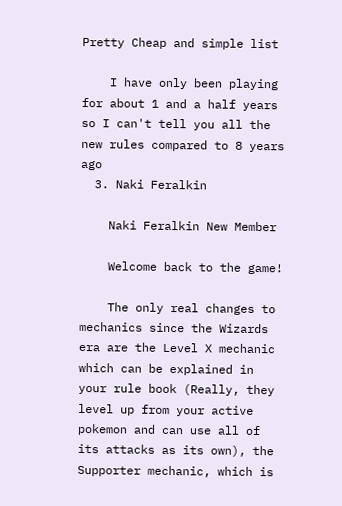Pretty Cheap and simple list

    I have only been playing for about 1 and a half years so I can't tell you all the new rules compared to 8 years ago
  3. Naki Feralkin

    Naki Feralkin New Member

    Welcome back to the game!

    The only real changes to mechanics since the Wizards era are the Level X mechanic which can be explained in your rule book (Really, they level up from your active pokemon and can use all of its attacks as its own), the Supporter mechanic, which is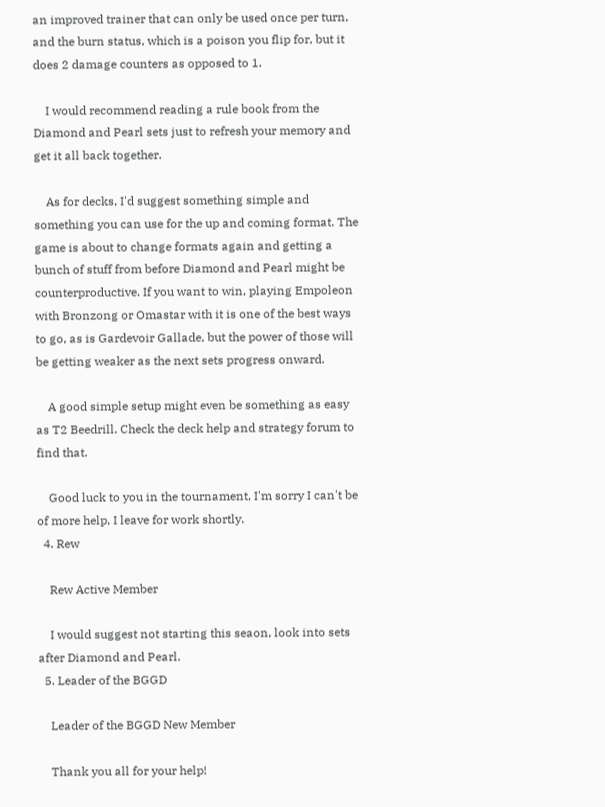an improved trainer that can only be used once per turn, and the burn status, which is a poison you flip for, but it does 2 damage counters as opposed to 1.

    I would recommend reading a rule book from the Diamond and Pearl sets just to refresh your memory and get it all back together.

    As for decks, I'd suggest something simple and something you can use for the up and coming format. The game is about to change formats again and getting a bunch of stuff from before Diamond and Pearl might be counterproductive. If you want to win, playing Empoleon with Bronzong or Omastar with it is one of the best ways to go, as is Gardevoir Gallade, but the power of those will be getting weaker as the next sets progress onward.

    A good simple setup might even be something as easy as T2 Beedrill. Check the deck help and strategy forum to find that.

    Good luck to you in the tournament, I'm sorry I can't be of more help, I leave for work shortly.
  4. Rew

    Rew Active Member

    I would suggest not starting this seaon, look into sets after Diamond and Pearl.
  5. Leader of the BGGD

    Leader of the BGGD New Member

    Thank you all for your help!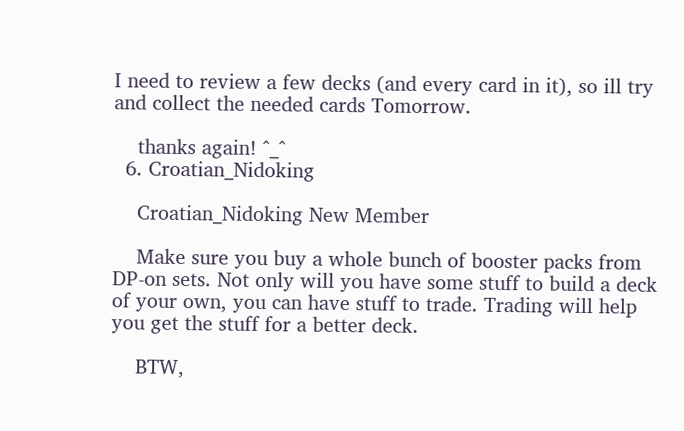I need to review a few decks (and every card in it), so ill try and collect the needed cards Tomorrow.

    thanks again! ^_^
  6. Croatian_Nidoking

    Croatian_Nidoking New Member

    Make sure you buy a whole bunch of booster packs from DP-on sets. Not only will you have some stuff to build a deck of your own, you can have stuff to trade. Trading will help you get the stuff for a better deck.

    BTW,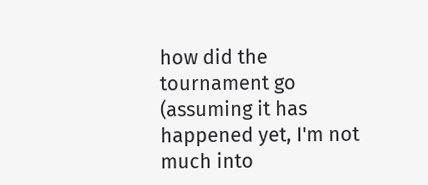how did the tournament go (assuming it has happened yet, I'm not much into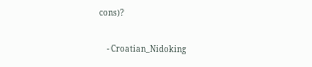cons)?

    - Croatian_Nidoking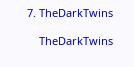7. TheDarkTwins

    TheDarkTwins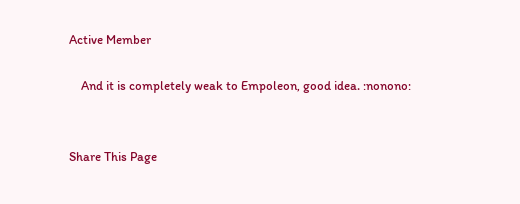Active Member

    And it is completely weak to Empoleon, good idea. :nonono:


Share This Page